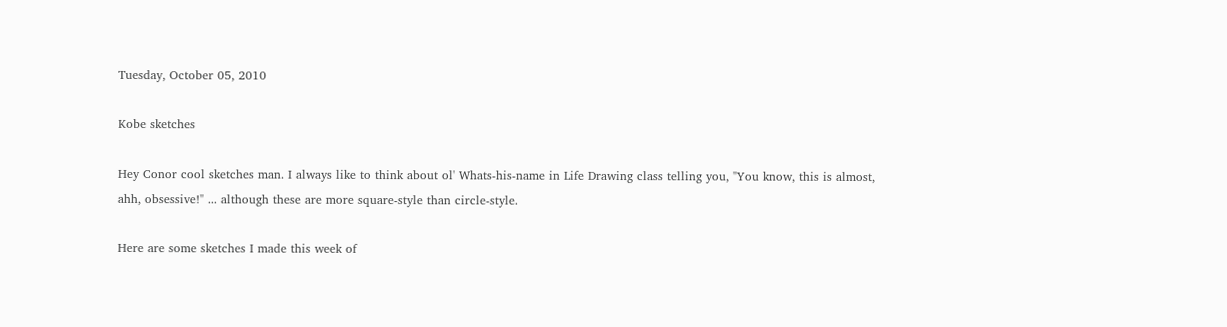Tuesday, October 05, 2010

Kobe sketches

Hey Conor cool sketches man. I always like to think about ol' Whats-his-name in Life Drawing class telling you, "You know, this is almost, ahh, obsessive!" ... although these are more square-style than circle-style.

Here are some sketches I made this week of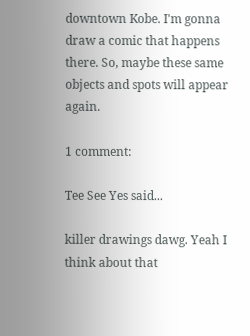downtown Kobe. I'm gonna draw a comic that happens there. So, maybe these same objects and spots will appear again.

1 comment:

Tee See Yes said...

killer drawings dawg. Yeah I think about that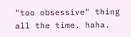"too obsessive" thing all the time. haha.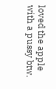loved the apple with a pussy btw.